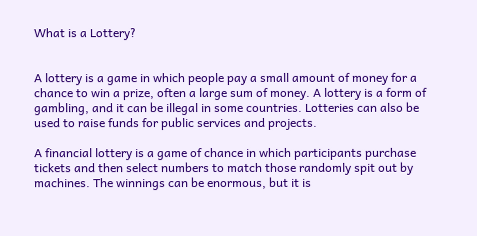What is a Lottery?


A lottery is a game in which people pay a small amount of money for a chance to win a prize, often a large sum of money. A lottery is a form of gambling, and it can be illegal in some countries. Lotteries can also be used to raise funds for public services and projects.

A financial lottery is a game of chance in which participants purchase tickets and then select numbers to match those randomly spit out by machines. The winnings can be enormous, but it is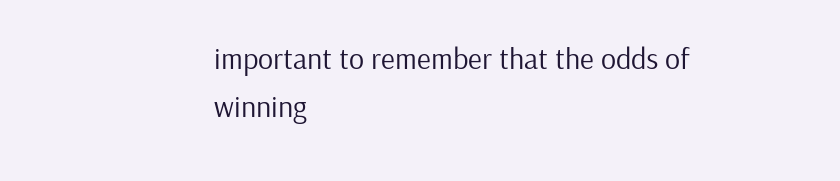important to remember that the odds of winning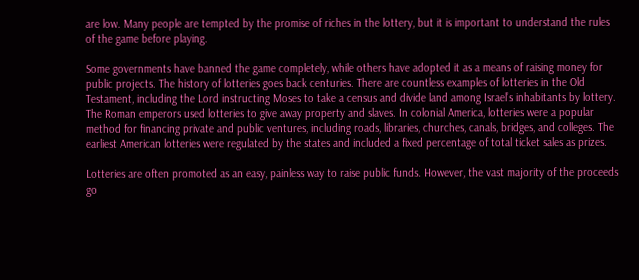are low. Many people are tempted by the promise of riches in the lottery, but it is important to understand the rules of the game before playing.

Some governments have banned the game completely, while others have adopted it as a means of raising money for public projects. The history of lotteries goes back centuries. There are countless examples of lotteries in the Old Testament, including the Lord instructing Moses to take a census and divide land among Israel’s inhabitants by lottery. The Roman emperors used lotteries to give away property and slaves. In colonial America, lotteries were a popular method for financing private and public ventures, including roads, libraries, churches, canals, bridges, and colleges. The earliest American lotteries were regulated by the states and included a fixed percentage of total ticket sales as prizes.

Lotteries are often promoted as an easy, painless way to raise public funds. However, the vast majority of the proceeds go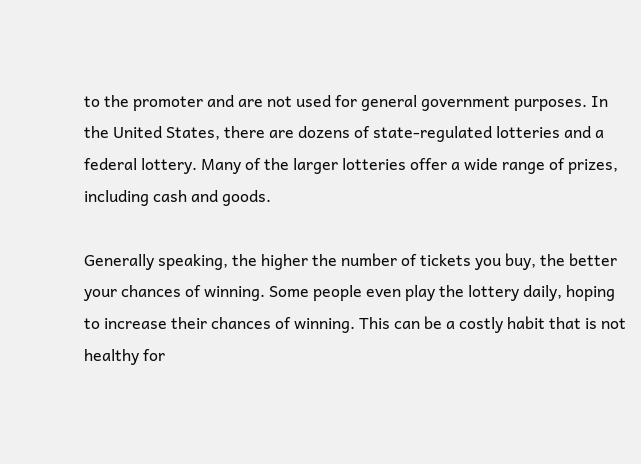to the promoter and are not used for general government purposes. In the United States, there are dozens of state-regulated lotteries and a federal lottery. Many of the larger lotteries offer a wide range of prizes, including cash and goods.

Generally speaking, the higher the number of tickets you buy, the better your chances of winning. Some people even play the lottery daily, hoping to increase their chances of winning. This can be a costly habit that is not healthy for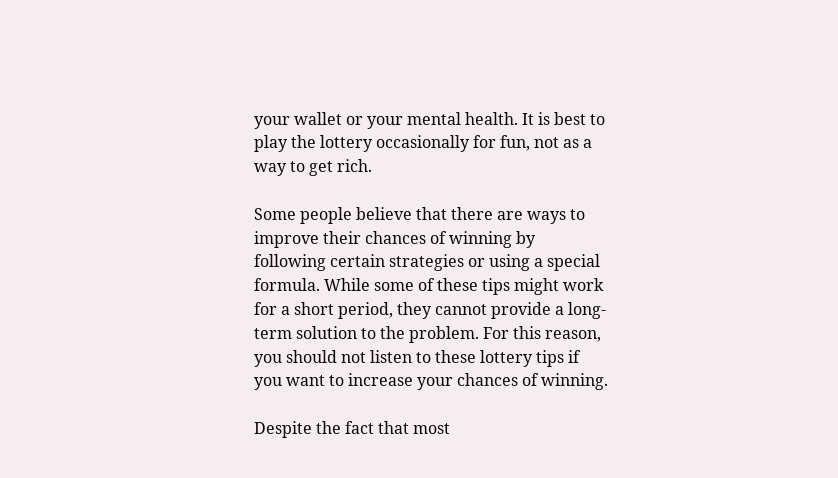your wallet or your mental health. It is best to play the lottery occasionally for fun, not as a way to get rich.

Some people believe that there are ways to improve their chances of winning by following certain strategies or using a special formula. While some of these tips might work for a short period, they cannot provide a long-term solution to the problem. For this reason, you should not listen to these lottery tips if you want to increase your chances of winning.

Despite the fact that most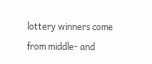lottery winners come from middle- and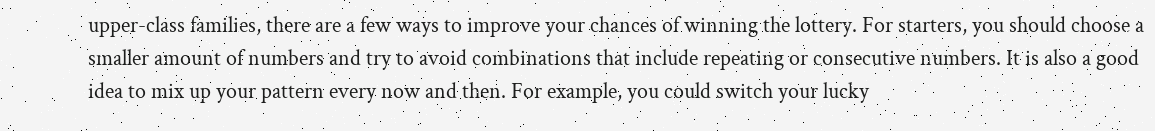upper-class families, there are a few ways to improve your chances of winning the lottery. For starters, you should choose a smaller amount of numbers and try to avoid combinations that include repeating or consecutive numbers. It is also a good idea to mix up your pattern every now and then. For example, you could switch your lucky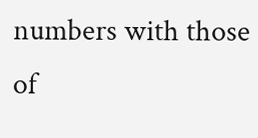numbers with those of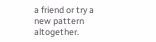a friend or try a new pattern altogether.